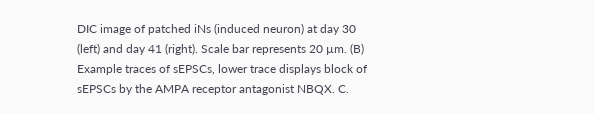DIC image of patched iNs (induced neuron) at day 30 (left) and day 41 (right). Scale bar represents 20 µm. (B) Example traces of sEPSCs, lower trace displays block of sEPSCs by the AMPA receptor antagonist NBQX. C.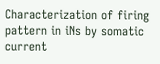Characterization of firing pattern in iNs by somatic current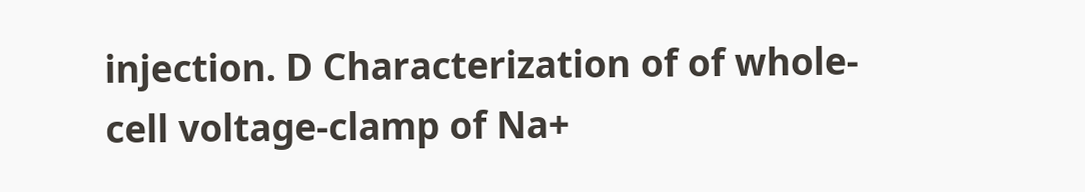injection. D Characterization of of whole-cell voltage-clamp of Na+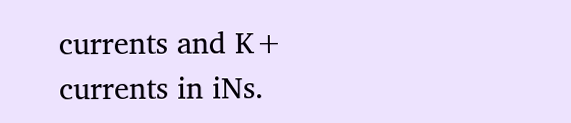currents and K+ currents in iNs.